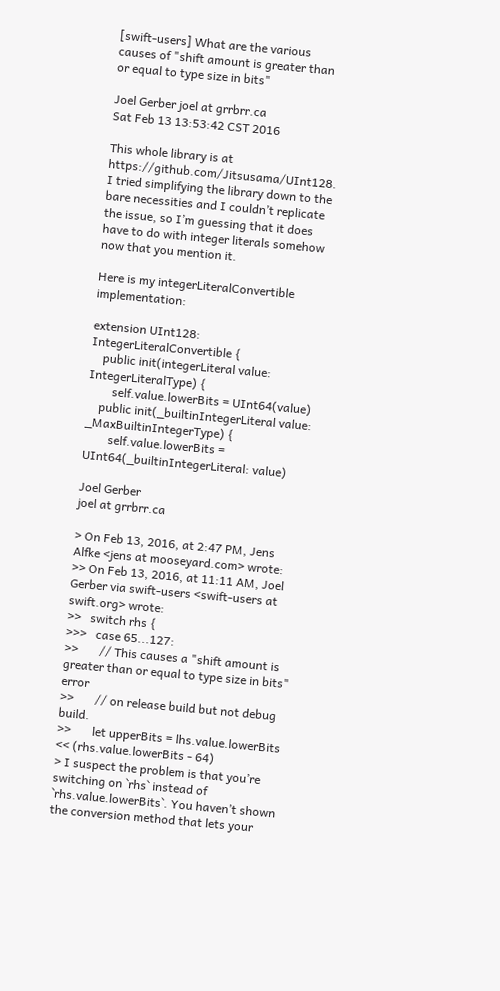[swift-users] What are the various causes of "shift amount is greater than or equal to type size in bits"

Joel Gerber joel at grrbrr.ca
Sat Feb 13 13:53:42 CST 2016

This whole library is at https://github.com/Jitsusama/UInt128. I tried simplifying the library down to the bare necessities and I couldn’t replicate the issue, so I’m guessing that it does have to do with integer literals somehow now that you mention it.

Here is my integerLiteralConvertible implementation:

extension UInt128: IntegerLiteralConvertible {
    public init(integerLiteral value: IntegerLiteralType) {
        self.value.lowerBits = UInt64(value)
    public init(_builtinIntegerLiteral value: _MaxBuiltinIntegerType) {
        self.value.lowerBits = UInt64(_builtinIntegerLiteral: value)

Joel Gerber
joel at grrbrr.ca

> On Feb 13, 2016, at 2:47 PM, Jens Alfke <jens at mooseyard.com> wrote:
>> On Feb 13, 2016, at 11:11 AM, Joel Gerber via swift-users <swift-users at swift.org> wrote:
>>   switch rhs {
>>>   case 65...127:
>>       // This causes a "shift amount is greater than or equal to type size in bits" error
>>       // on release build but not debug build.
>>       let upperBits = lhs.value.lowerBits << (rhs.value.lowerBits - 64)
> I suspect the problem is that you’re switching on `rhs` instead of `rhs.value.lowerBits`. You haven’t shown the conversion method that lets your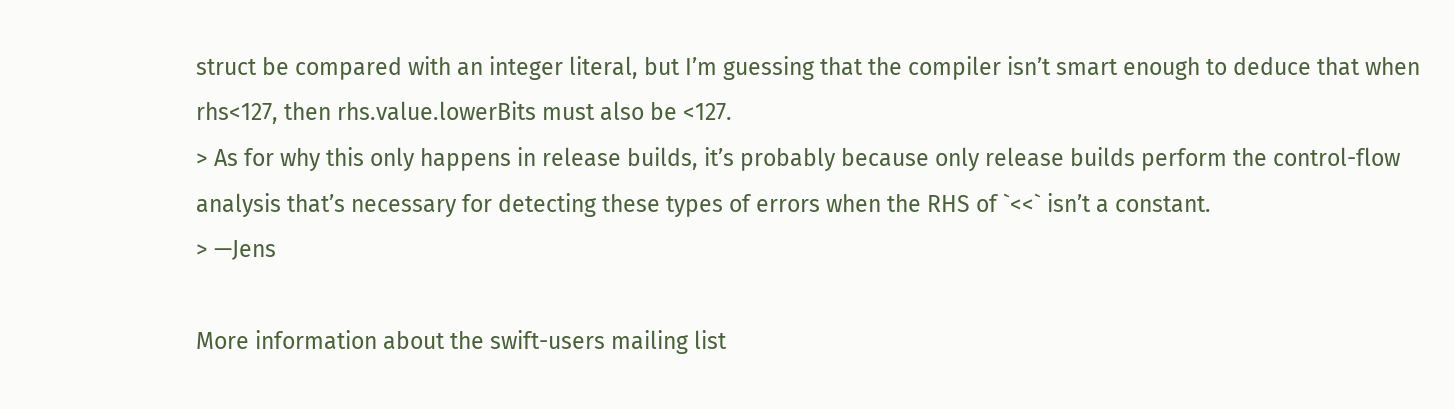struct be compared with an integer literal, but I’m guessing that the compiler isn’t smart enough to deduce that when rhs<127, then rhs.value.lowerBits must also be <127.
> As for why this only happens in release builds, it’s probably because only release builds perform the control-flow analysis that’s necessary for detecting these types of errors when the RHS of `<<` isn’t a constant.
> —Jens

More information about the swift-users mailing list